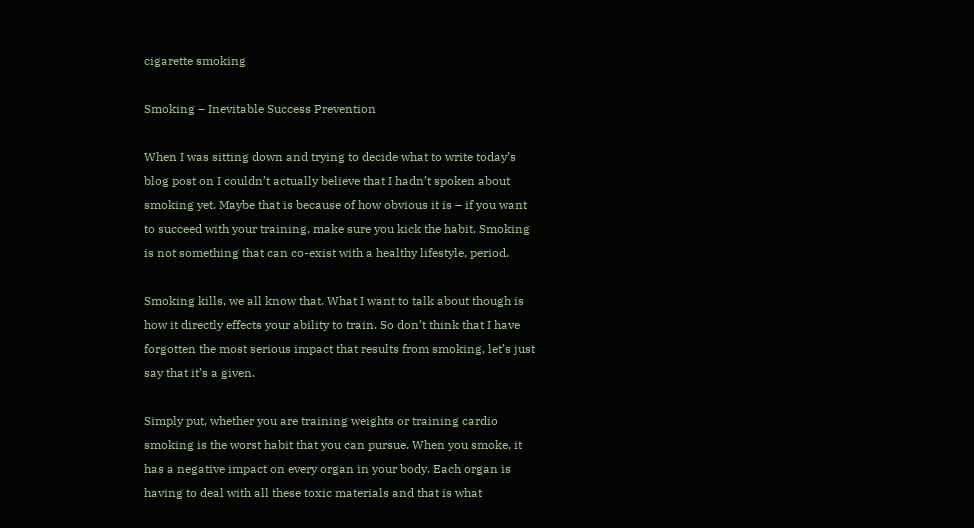cigarette smoking

Smoking – Inevitable Success Prevention

When I was sitting down and trying to decide what to write today’s blog post on I couldn’t actually believe that I hadn’t spoken about smoking yet. Maybe that is because of how obvious it is – if you want to succeed with your training, make sure you kick the habit. Smoking is not something that can co-exist with a healthy lifestyle, period.

Smoking kills, we all know that. What I want to talk about though is how it directly effects your ability to train. So don’t think that I have forgotten the most serious impact that results from smoking, let’s just say that it’s a given.

Simply put, whether you are training weights or training cardio smoking is the worst habit that you can pursue. When you smoke, it has a negative impact on every organ in your body. Each organ is having to deal with all these toxic materials and that is what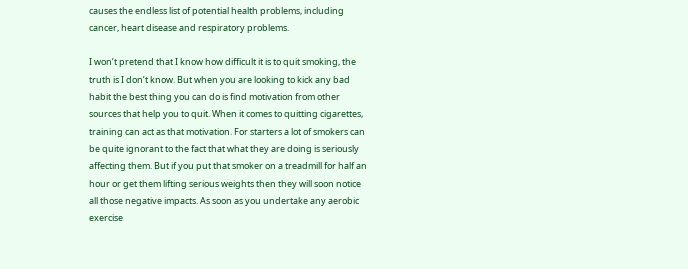causes the endless list of potential health problems, including cancer, heart disease and respiratory problems.

I won’t pretend that I know how difficult it is to quit smoking, the truth is I don’t know. But when you are looking to kick any bad habit the best thing you can do is find motivation from other sources that help you to quit. When it comes to quitting cigarettes, training can act as that motivation. For starters a lot of smokers can be quite ignorant to the fact that what they are doing is seriously affecting them. But if you put that smoker on a treadmill for half an hour or get them lifting serious weights then they will soon notice all those negative impacts. As soon as you undertake any aerobic exercise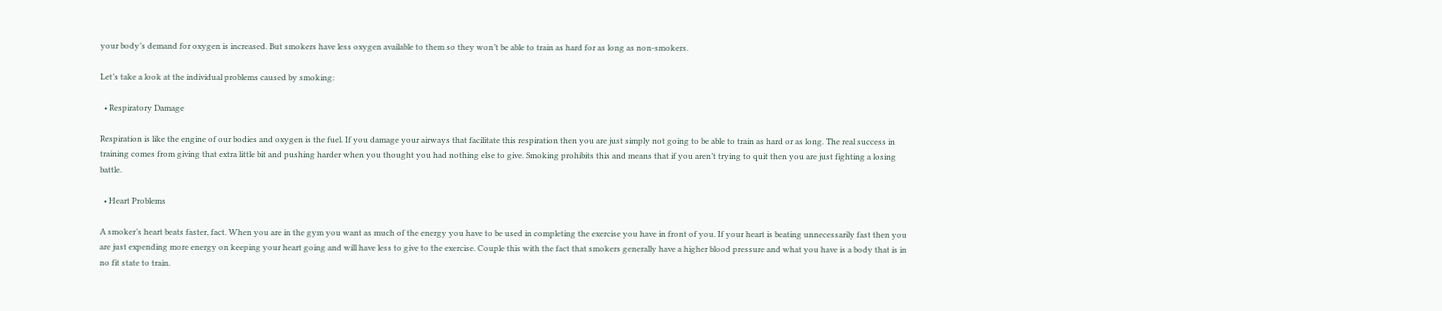your body’s demand for oxygen is increased. But smokers have less oxygen available to them so they won’t be able to train as hard for as long as non-smokers.

Let’s take a look at the individual problems caused by smoking:

  • Respiratory Damage

Respiration is like the engine of our bodies and oxygen is the fuel. If you damage your airways that facilitate this respiration then you are just simply not going to be able to train as hard or as long. The real success in training comes from giving that extra little bit and pushing harder when you thought you had nothing else to give. Smoking prohibits this and means that if you aren’t trying to quit then you are just fighting a losing battle.

  • Heart Problems

A smoker’s heart beats faster, fact. When you are in the gym you want as much of the energy you have to be used in completing the exercise you have in front of you. If your heart is beating unnecessarily fast then you are just expending more energy on keeping your heart going and will have less to give to the exercise. Couple this with the fact that smokers generally have a higher blood pressure and what you have is a body that is in no fit state to train.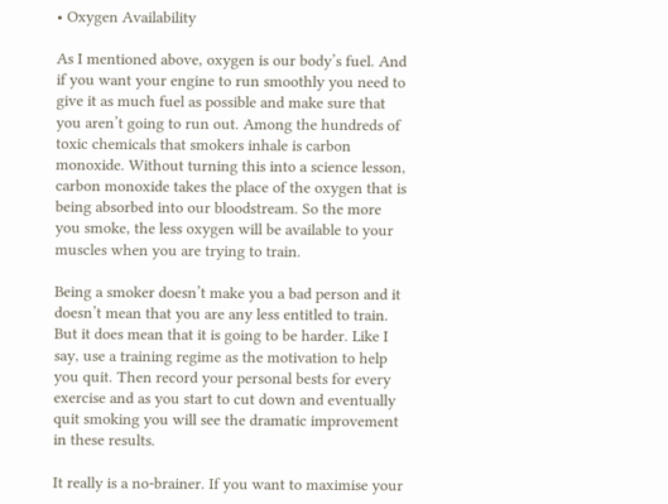• Oxygen Availability

As I mentioned above, oxygen is our body’s fuel. And if you want your engine to run smoothly you need to give it as much fuel as possible and make sure that you aren’t going to run out. Among the hundreds of toxic chemicals that smokers inhale is carbon monoxide. Without turning this into a science lesson, carbon monoxide takes the place of the oxygen that is being absorbed into our bloodstream. So the more you smoke, the less oxygen will be available to your muscles when you are trying to train.

Being a smoker doesn’t make you a bad person and it doesn’t mean that you are any less entitled to train. But it does mean that it is going to be harder. Like I say, use a training regime as the motivation to help you quit. Then record your personal bests for every exercise and as you start to cut down and eventually quit smoking you will see the dramatic improvement in these results.

It really is a no-brainer. If you want to maximise your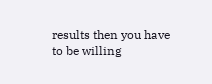results then you have to be willing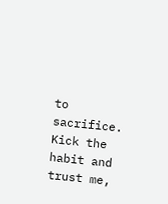to sacrifice. Kick the habit and trust me,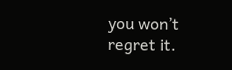you won’t regret it.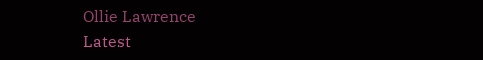Ollie Lawrence
Latest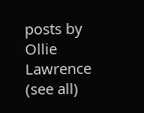posts by Ollie Lawrence (see all)